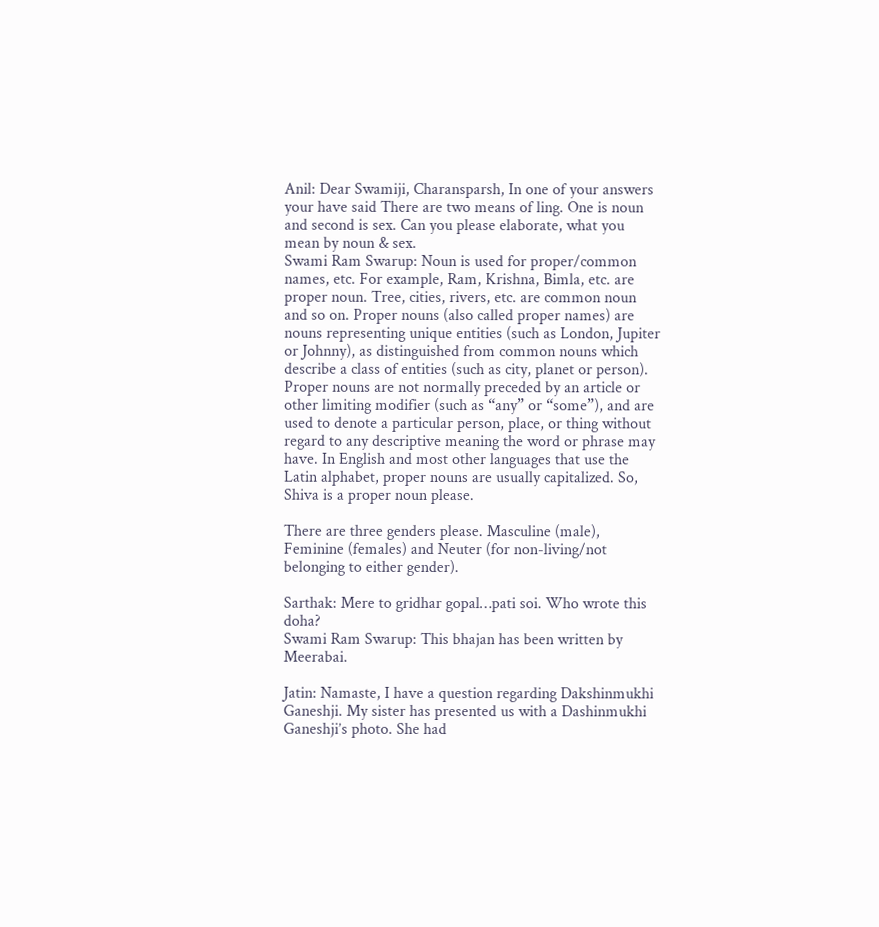Anil: Dear Swamiji, Charansparsh, In one of your answers your have said There are two means of ling. One is noun and second is sex. Can you please elaborate, what you mean by noun & sex.
Swami Ram Swarup: Noun is used for proper/common names, etc. For example, Ram, Krishna, Bimla, etc. are proper noun. Tree, cities, rivers, etc. are common noun and so on. Proper nouns (also called proper names) are nouns representing unique entities (such as London, Jupiter or Johnny), as distinguished from common nouns which describe a class of entities (such as city, planet or person). Proper nouns are not normally preceded by an article or other limiting modifier (such as “any” or “some”), and are used to denote a particular person, place, or thing without regard to any descriptive meaning the word or phrase may have. In English and most other languages that use the Latin alphabet, proper nouns are usually capitalized. So, Shiva is a proper noun please.

There are three genders please. Masculine (male), Feminine (females) and Neuter (for non-living/not belonging to either gender).

Sarthak: Mere to gridhar gopal…pati soi. Who wrote this doha?
Swami Ram Swarup: This bhajan has been written by Meerabai.

Jatin: Namaste, I have a question regarding Dakshinmukhi Ganeshji. My sister has presented us with a Dashinmukhi Ganeshji’s photo. She had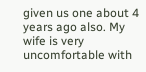given us one about 4 years ago also. My wife is very uncomfortable with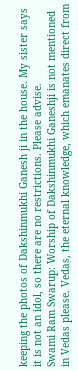keeping the photos of Dakshinmukhi Ganesh ji in the house. My sister says it is not an idol, so there are no restrictions. Please advise.
Swami Ram Swarup: Worship of Dakshinmukhi Ganeshji is not mentioned in Vedas please. Vedas, the eternal knowledge, which emanates direct from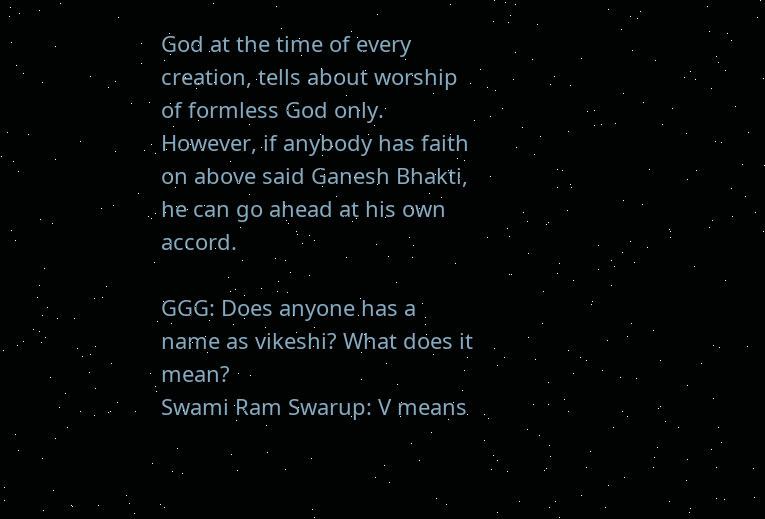God at the time of every creation, tells about worship of formless God only. However, if anybody has faith on above said Ganesh Bhakti, he can go ahead at his own accord.

GGG: Does anyone has a name as vikeshi? What does it mean?
Swami Ram Swarup: V means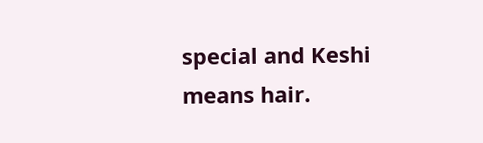special and Keshi means hair.